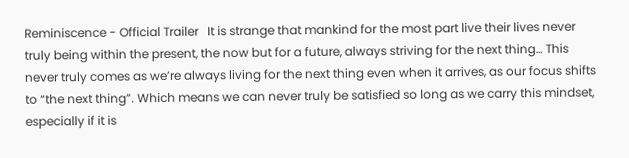Reminiscence - Official Trailer   It is strange that mankind for the most part live their lives never truly being within the present, the now but for a future, always striving for the next thing… This never truly comes as we’re always living for the next thing even when it arrives, as our focus shifts to “the next thing”. Which means we can never truly be satisfied so long as we carry this mindset, especially if it is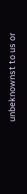unbeknownst to us or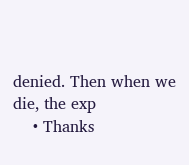denied. Then when we die, the exp
    • Thanks